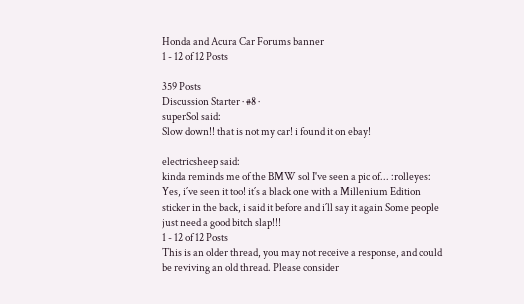Honda and Acura Car Forums banner
1 - 12 of 12 Posts

359 Posts
Discussion Starter · #8 ·
superSol said:
Slow down!! that is not my car! i found it on ebay!

electricsheep said:
kinda reminds me of the BMW sol I've seen a pic of... :rolleyes:
Yes, i´ve seen it too! it´s a black one with a Millenium Edition sticker in the back, i said it before and i´ll say it again Some people just need a good bitch slap!!!
1 - 12 of 12 Posts
This is an older thread, you may not receive a response, and could be reviving an old thread. Please consider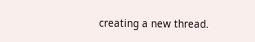creating a new thread.